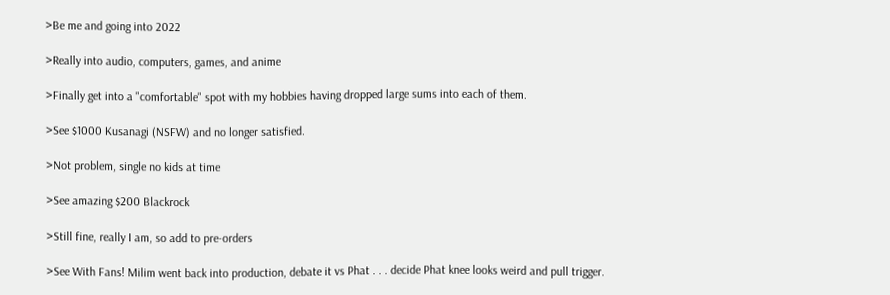>Be me and going into 2022

>Really into audio, computers, games, and anime

>Finally get into a "comfortable" spot with my hobbies having dropped large sums into each of them.

>See $1000 Kusanagi (NSFW) and no longer satisfied.

>Not problem, single no kids at time

>See amazing $200 Blackrock

>Still fine, really I am, so add to pre-orders

>See With Fans! Milim went back into production, debate it vs Phat . . . decide Phat knee looks weird and pull trigger.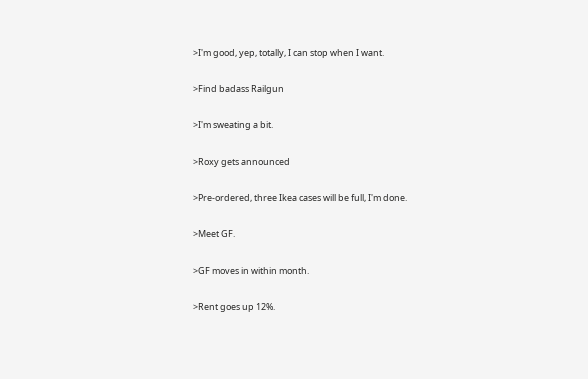>I'm good, yep, totally, I can stop when I want.

>Find badass Railgun

>I'm sweating a bit.

>Roxy gets announced

>Pre-ordered, three Ikea cases will be full, I'm done.

>Meet GF.

>GF moves in within month.

>Rent goes up 12%.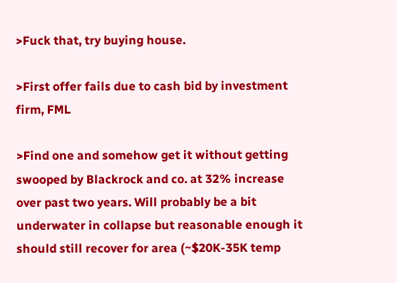>Fuck that, try buying house.

>First offer fails due to cash bid by investment firm, FML

>Find one and somehow get it without getting swooped by Blackrock and co. at 32% increase over past two years. Will probably be a bit underwater in collapse but reasonable enough it should still recover for area (~$20K-35K temp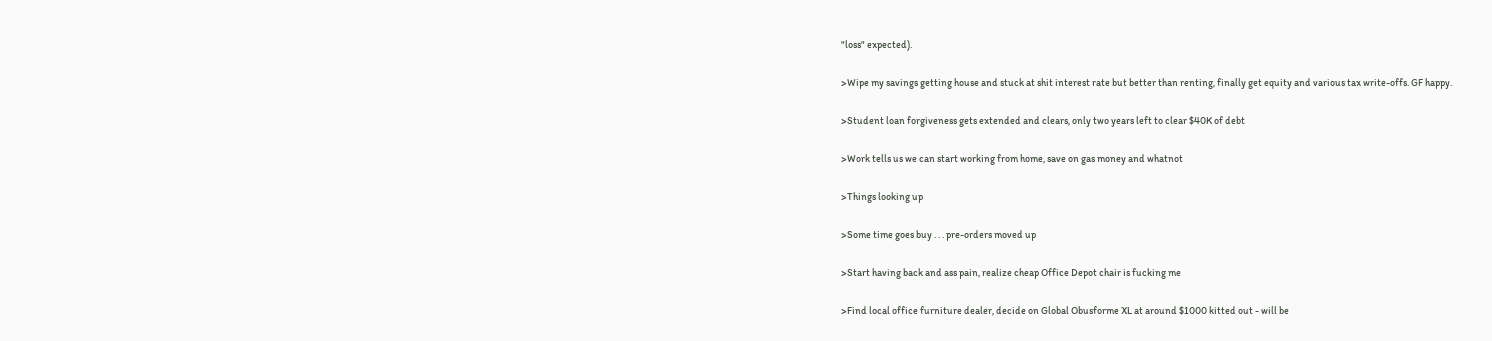"loss" expected).

>Wipe my savings getting house and stuck at shit interest rate but better than renting, finally get equity and various tax write-offs. GF happy.

>Student loan forgiveness gets extended and clears, only two years left to clear $40K of debt

>Work tells us we can start working from home, save on gas money and whatnot

>Things looking up

>Some time goes buy . . . pre-orders moved up

>Start having back and ass pain, realize cheap Office Depot chair is fucking me

>Find local office furniture dealer, decide on Global Obusforme XL at around $1000 kitted out - will be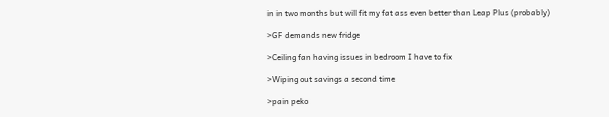in in two months but will fit my fat ass even better than Leap Plus (probably)

>GF demands new fridge

>Ceiling fan having issues in bedroom I have to fix

>Wiping out savings a second time

>pain peko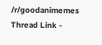/r/goodanimemes Thread Link -